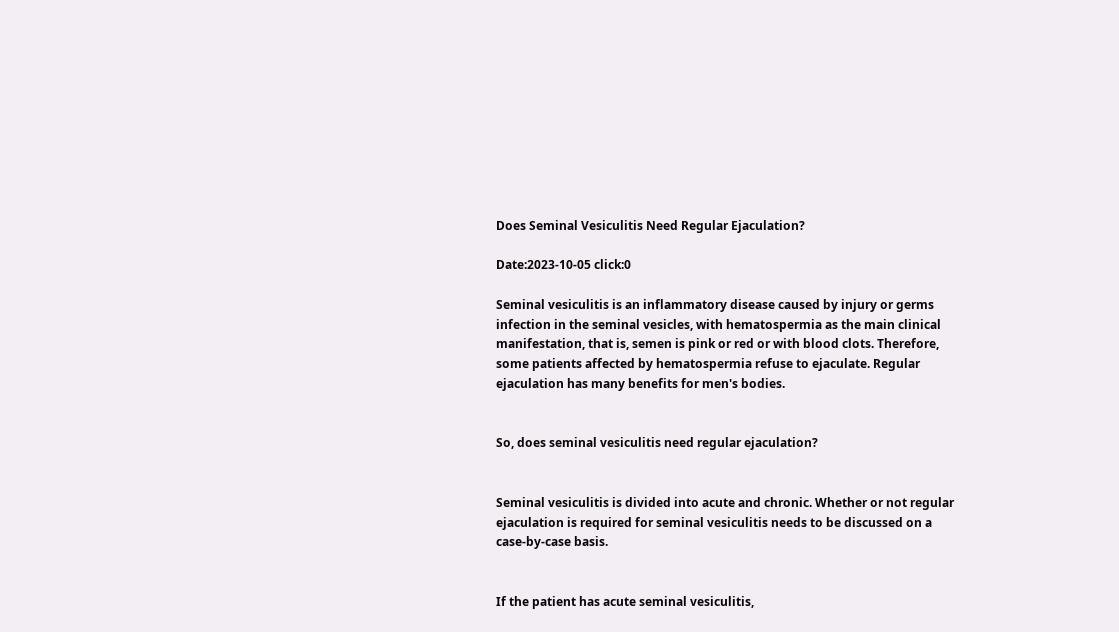Does Seminal Vesiculitis Need Regular Ejaculation?

Date:2023-10-05 click:0

Seminal vesiculitis is an inflammatory disease caused by injury or germs infection in the seminal vesicles, with hematospermia as the main clinical manifestation, that is, semen is pink or red or with blood clots. Therefore, some patients affected by hematospermia refuse to ejaculate. Regular ejaculation has many benefits for men's bodies.


So, does seminal vesiculitis need regular ejaculation?


Seminal vesiculitis is divided into acute and chronic. Whether or not regular ejaculation is required for seminal vesiculitis needs to be discussed on a case-by-case basis.


If the patient has acute seminal vesiculitis,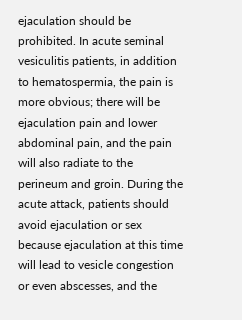ejaculation should be prohibited. In acute seminal vesiculitis patients, in addition to hematospermia, the pain is more obvious; there will be ejaculation pain and lower abdominal pain, and the pain will also radiate to the perineum and groin. During the acute attack, patients should avoid ejaculation or sex because ejaculation at this time will lead to vesicle congestion or even abscesses, and the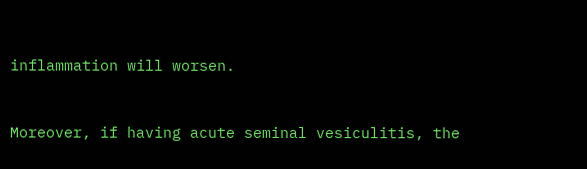inflammation will worsen.


Moreover, if having acute seminal vesiculitis, the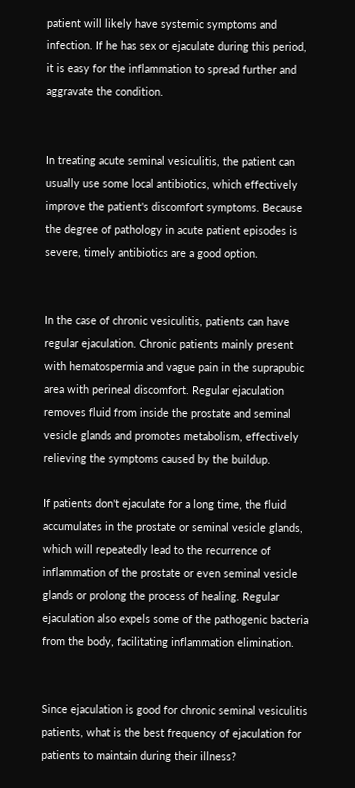patient will likely have systemic symptoms and infection. If he has sex or ejaculate during this period, it is easy for the inflammation to spread further and aggravate the condition.


In treating acute seminal vesiculitis, the patient can usually use some local antibiotics, which effectively improve the patient's discomfort symptoms. Because the degree of pathology in acute patient episodes is severe, timely antibiotics are a good option.


In the case of chronic vesiculitis, patients can have regular ejaculation. Chronic patients mainly present with hematospermia and vague pain in the suprapubic area with perineal discomfort. Regular ejaculation removes fluid from inside the prostate and seminal vesicle glands and promotes metabolism, effectively relieving the symptoms caused by the buildup.

If patients don't ejaculate for a long time, the fluid accumulates in the prostate or seminal vesicle glands, which will repeatedly lead to the recurrence of inflammation of the prostate or even seminal vesicle glands or prolong the process of healing. Regular ejaculation also expels some of the pathogenic bacteria from the body, facilitating inflammation elimination.


Since ejaculation is good for chronic seminal vesiculitis patients, what is the best frequency of ejaculation for patients to maintain during their illness?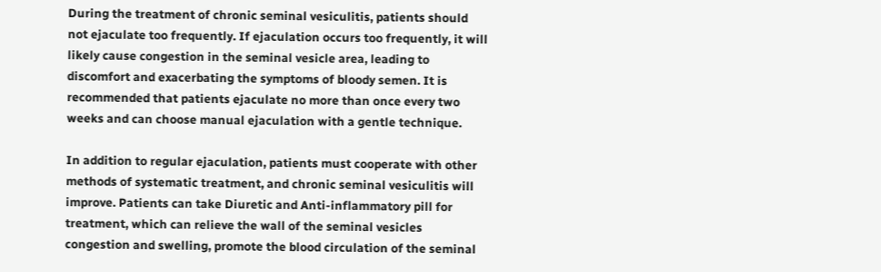During the treatment of chronic seminal vesiculitis, patients should not ejaculate too frequently. If ejaculation occurs too frequently, it will likely cause congestion in the seminal vesicle area, leading to discomfort and exacerbating the symptoms of bloody semen. It is recommended that patients ejaculate no more than once every two weeks and can choose manual ejaculation with a gentle technique.

In addition to regular ejaculation, patients must cooperate with other methods of systematic treatment, and chronic seminal vesiculitis will improve. Patients can take Diuretic and Anti-inflammatory pill for treatment, which can relieve the wall of the seminal vesicles congestion and swelling, promote the blood circulation of the seminal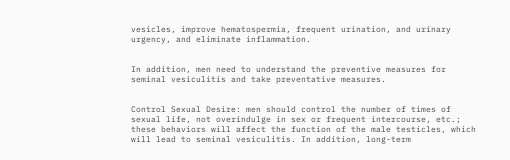vesicles, improve hematospermia, frequent urination, and urinary urgency, and eliminate inflammation.


In addition, men need to understand the preventive measures for seminal vesiculitis and take preventative measures.


Control Sexual Desire: men should control the number of times of sexual life, not overindulge in sex or frequent intercourse, etc.; these behaviors will affect the function of the male testicles, which will lead to seminal vesiculitis. In addition, long-term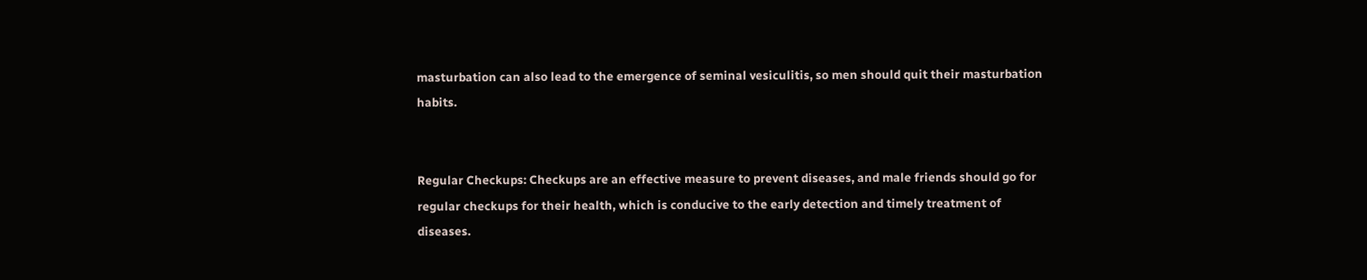masturbation can also lead to the emergence of seminal vesiculitis, so men should quit their masturbation habits.


Regular Checkups: Checkups are an effective measure to prevent diseases, and male friends should go for regular checkups for their health, which is conducive to the early detection and timely treatment of diseases.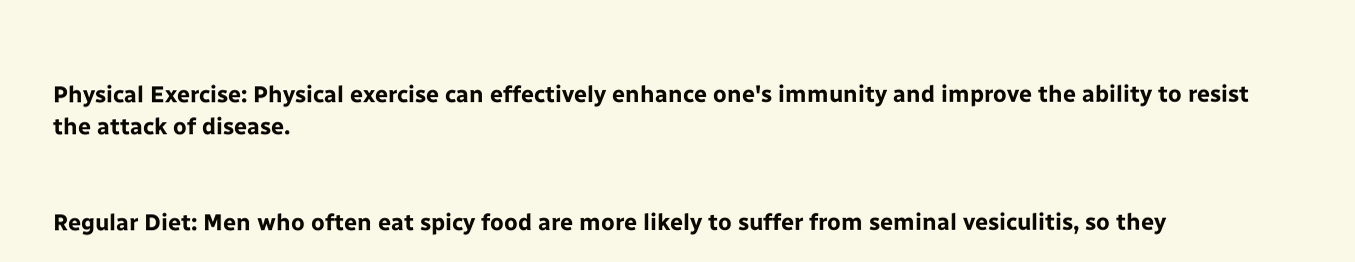Physical Exercise: Physical exercise can effectively enhance one's immunity and improve the ability to resist the attack of disease.


Regular Diet: Men who often eat spicy food are more likely to suffer from seminal vesiculitis, so they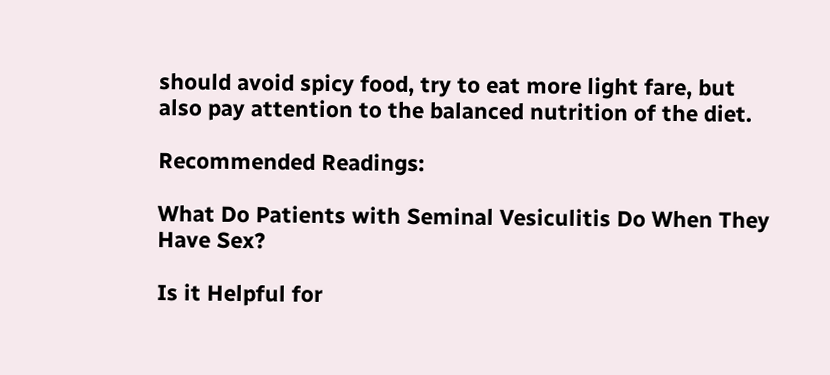should avoid spicy food, try to eat more light fare, but also pay attention to the balanced nutrition of the diet.

Recommended Readings:

What Do Patients with Seminal Vesiculitis Do When They Have Sex?

Is it Helpful for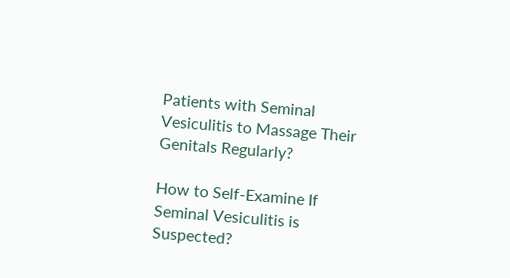Patients with Seminal Vesiculitis to Massage Their Genitals Regularly?

How to Self-Examine If Seminal Vesiculitis is Suspected?